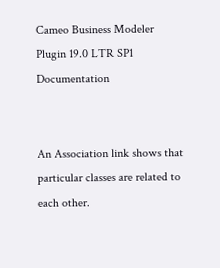Cameo Business Modeler Plugin 19.0 LTR SP1 Documentation


An Association link shows that particular classes are related to each other.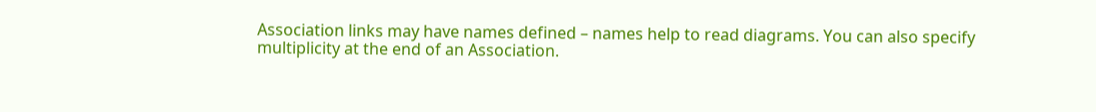Association links may have names defined – names help to read diagrams. You can also specify multiplicity at the end of an Association.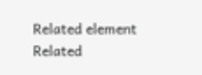Related element
Related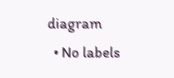diagram
  • No labels